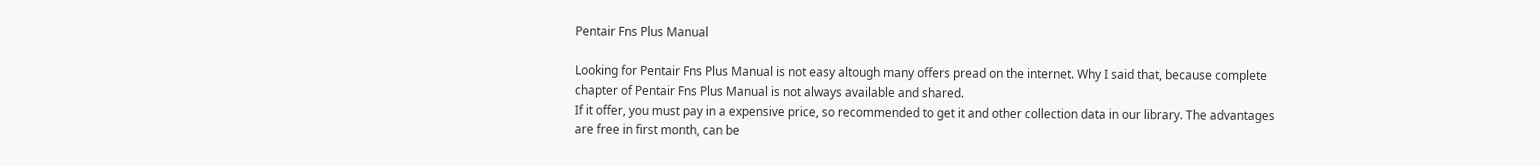Pentair Fns Plus Manual

Looking for Pentair Fns Plus Manual is not easy altough many offers pread on the internet. Why I said that, because complete chapter of Pentair Fns Plus Manual is not always available and shared.
If it offer, you must pay in a expensive price, so recommended to get it and other collection data in our library. The advantages are free in first month, can be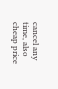cancel any time, also cheap price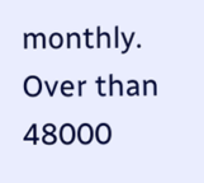monthly. Over than 48000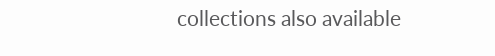collections also available